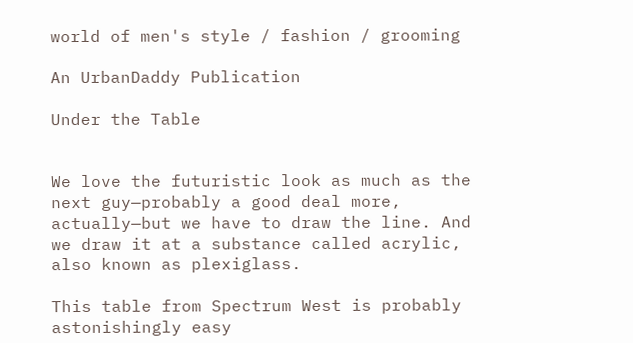world of men's style / fashion / grooming

An UrbanDaddy Publication

Under the Table


We love the futuristic look as much as the next guy—probably a good deal more, actually—but we have to draw the line. And we draw it at a substance called acrylic, also known as plexiglass.

This table from Spectrum West is probably astonishingly easy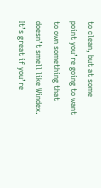to clean, but at some point you’re going to want to own something that doesn’t smell like Windex. It’s great if you’re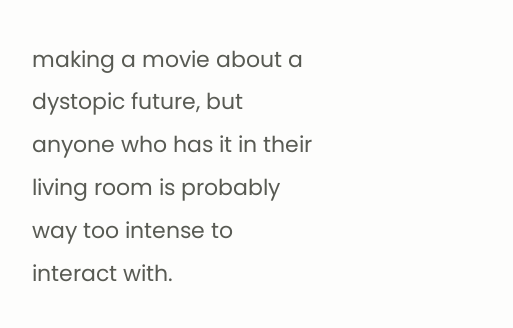making a movie about a dystopic future, but anyone who has it in their living room is probably way too intense to interact with.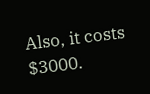Also, it costs $3000.